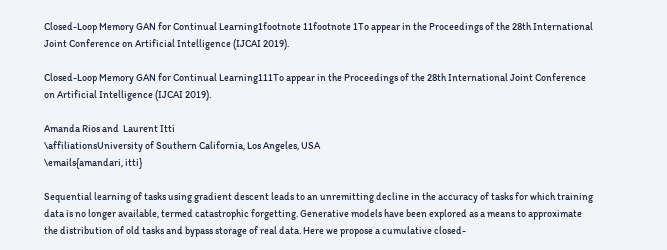Closed-Loop Memory GAN for Continual Learning1footnote 11footnote 1To appear in the Proceedings of the 28th International Joint Conference on Artificial Intelligence (IJCAI 2019).

Closed-Loop Memory GAN for Continual Learning111To appear in the Proceedings of the 28th International Joint Conference on Artificial Intelligence (IJCAI 2019).

Amanda Rios and  Laurent Itti
\affiliationsUniversity of Southern California, Los Angeles, USA
\emails{amandari, itti}

Sequential learning of tasks using gradient descent leads to an unremitting decline in the accuracy of tasks for which training data is no longer available, termed catastrophic forgetting. Generative models have been explored as a means to approximate the distribution of old tasks and bypass storage of real data. Here we propose a cumulative closed-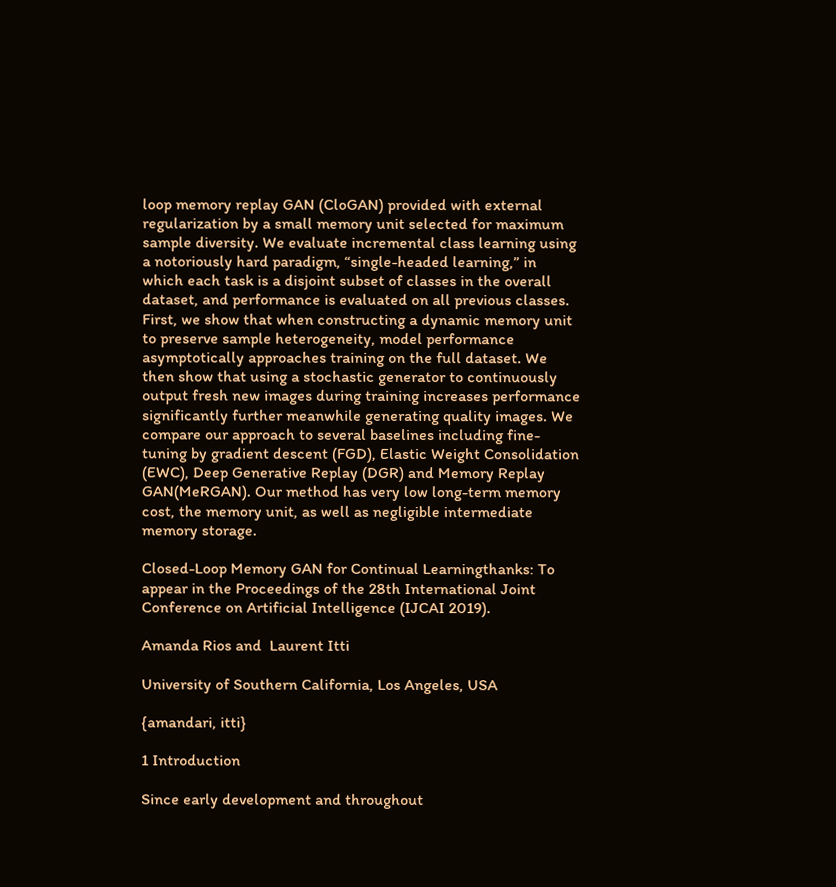loop memory replay GAN (CloGAN) provided with external regularization by a small memory unit selected for maximum sample diversity. We evaluate incremental class learning using a notoriously hard paradigm, “single-headed learning,” in which each task is a disjoint subset of classes in the overall dataset, and performance is evaluated on all previous classes. First, we show that when constructing a dynamic memory unit to preserve sample heterogeneity, model performance asymptotically approaches training on the full dataset. We then show that using a stochastic generator to continuously output fresh new images during training increases performance significantly further meanwhile generating quality images. We compare our approach to several baselines including fine-tuning by gradient descent (FGD), Elastic Weight Consolidation (EWC), Deep Generative Replay (DGR) and Memory Replay GAN(MeRGAN). Our method has very low long-term memory cost, the memory unit, as well as negligible intermediate memory storage.

Closed-Loop Memory GAN for Continual Learningthanks: To appear in the Proceedings of the 28th International Joint Conference on Artificial Intelligence (IJCAI 2019).

Amanda Rios and  Laurent Itti

University of Southern California, Los Angeles, USA

{amandari, itti}

1 Introduction

Since early development and throughout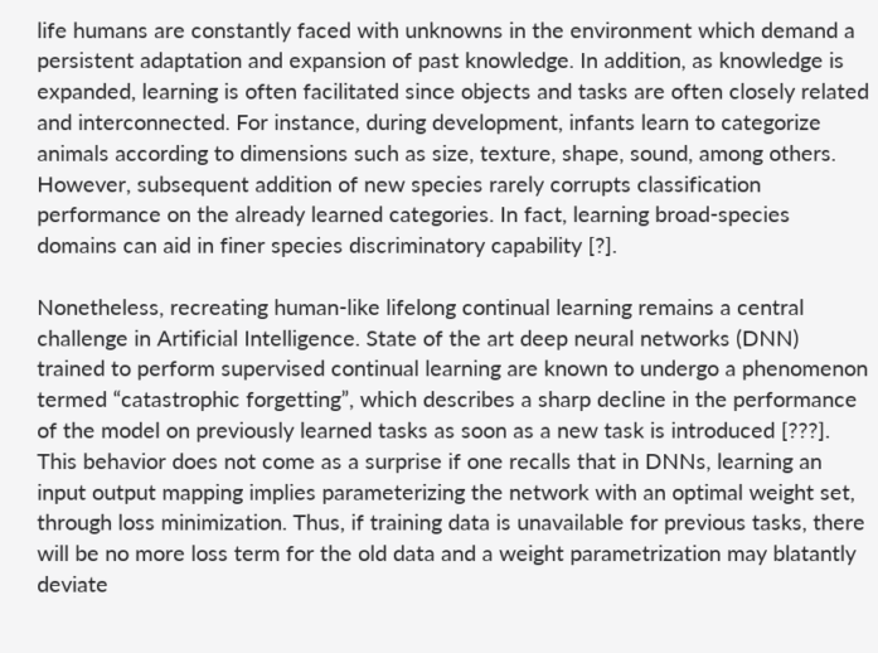life humans are constantly faced with unknowns in the environment which demand a persistent adaptation and expansion of past knowledge. In addition, as knowledge is expanded, learning is often facilitated since objects and tasks are often closely related and interconnected. For instance, during development, infants learn to categorize animals according to dimensions such as size, texture, shape, sound, among others. However, subsequent addition of new species rarely corrupts classification performance on the already learned categories. In fact, learning broad-species domains can aid in finer species discriminatory capability [?].

Nonetheless, recreating human-like lifelong continual learning remains a central challenge in Artificial Intelligence. State of the art deep neural networks (DNN) trained to perform supervised continual learning are known to undergo a phenomenon termed “catastrophic forgetting”, which describes a sharp decline in the performance of the model on previously learned tasks as soon as a new task is introduced [???]. This behavior does not come as a surprise if one recalls that in DNNs, learning an input output mapping implies parameterizing the network with an optimal weight set, through loss minimization. Thus, if training data is unavailable for previous tasks, there will be no more loss term for the old data and a weight parametrization may blatantly deviate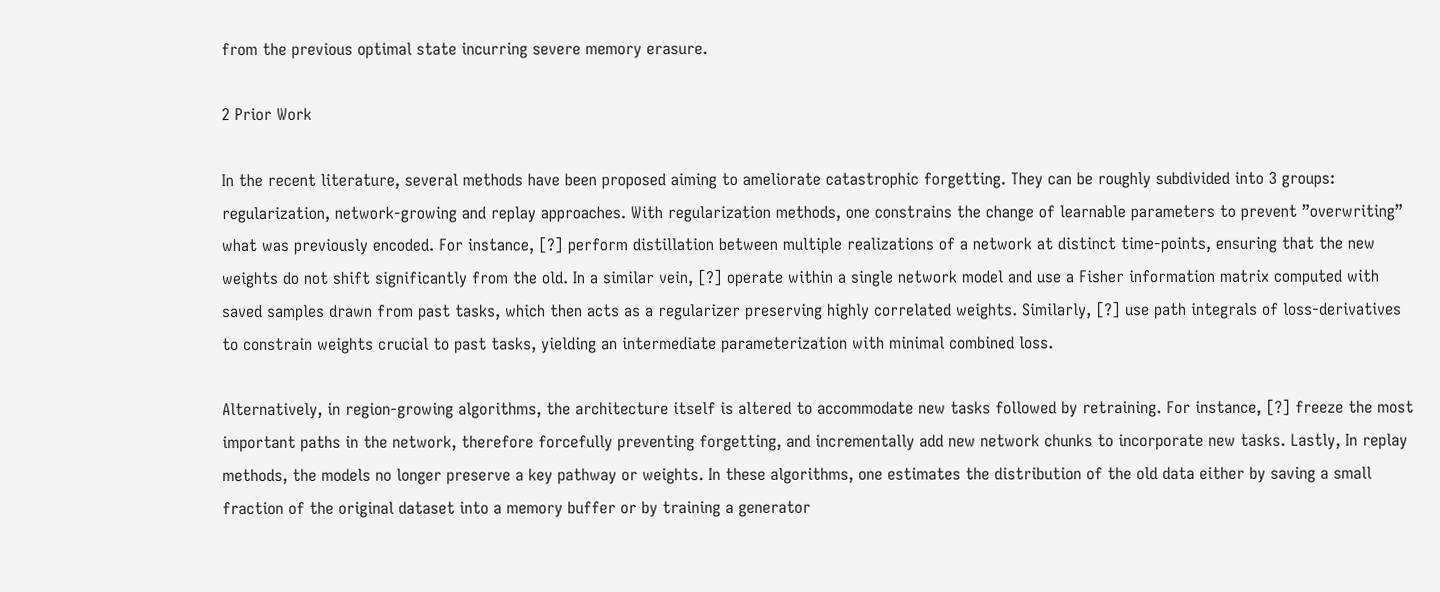from the previous optimal state incurring severe memory erasure.

2 Prior Work

In the recent literature, several methods have been proposed aiming to ameliorate catastrophic forgetting. They can be roughly subdivided into 3 groups: regularization, network-growing and replay approaches. With regularization methods, one constrains the change of learnable parameters to prevent ”overwriting” what was previously encoded. For instance, [?] perform distillation between multiple realizations of a network at distinct time-points, ensuring that the new weights do not shift significantly from the old. In a similar vein, [?] operate within a single network model and use a Fisher information matrix computed with saved samples drawn from past tasks, which then acts as a regularizer preserving highly correlated weights. Similarly, [?] use path integrals of loss-derivatives to constrain weights crucial to past tasks, yielding an intermediate parameterization with minimal combined loss.

Alternatively, in region-growing algorithms, the architecture itself is altered to accommodate new tasks followed by retraining. For instance, [?] freeze the most important paths in the network, therefore forcefully preventing forgetting, and incrementally add new network chunks to incorporate new tasks. Lastly, In replay methods, the models no longer preserve a key pathway or weights. In these algorithms, one estimates the distribution of the old data either by saving a small fraction of the original dataset into a memory buffer or by training a generator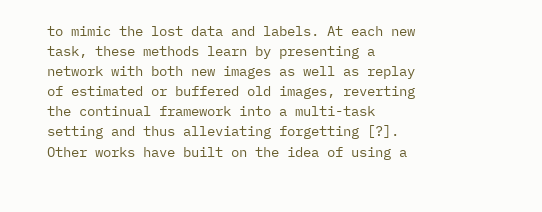to mimic the lost data and labels. At each new task, these methods learn by presenting a network with both new images as well as replay of estimated or buffered old images, reverting the continual framework into a multi-task setting and thus alleviating forgetting [?]. Other works have built on the idea of using a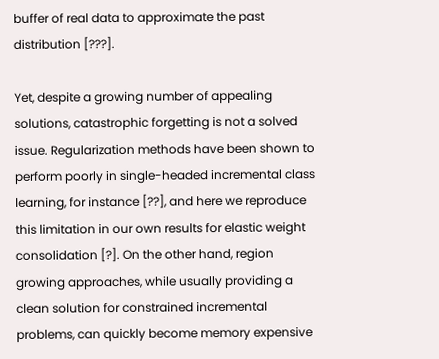buffer of real data to approximate the past distribution [???].

Yet, despite a growing number of appealing solutions, catastrophic forgetting is not a solved issue. Regularization methods have been shown to perform poorly in single-headed incremental class learning, for instance [??], and here we reproduce this limitation in our own results for elastic weight consolidation [?]. On the other hand, region growing approaches, while usually providing a clean solution for constrained incremental problems, can quickly become memory expensive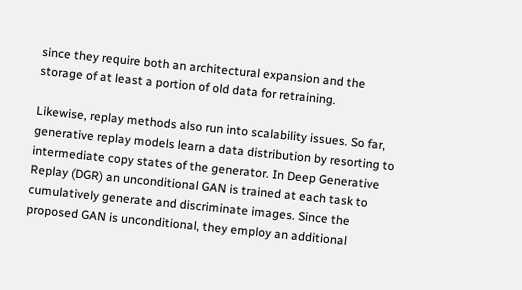since they require both an architectural expansion and the storage of at least a portion of old data for retraining.

Likewise, replay methods also run into scalability issues. So far, generative replay models learn a data distribution by resorting to intermediate copy states of the generator. In Deep Generative Replay (DGR) an unconditional GAN is trained at each task to cumulatively generate and discriminate images. Since the proposed GAN is unconditional, they employ an additional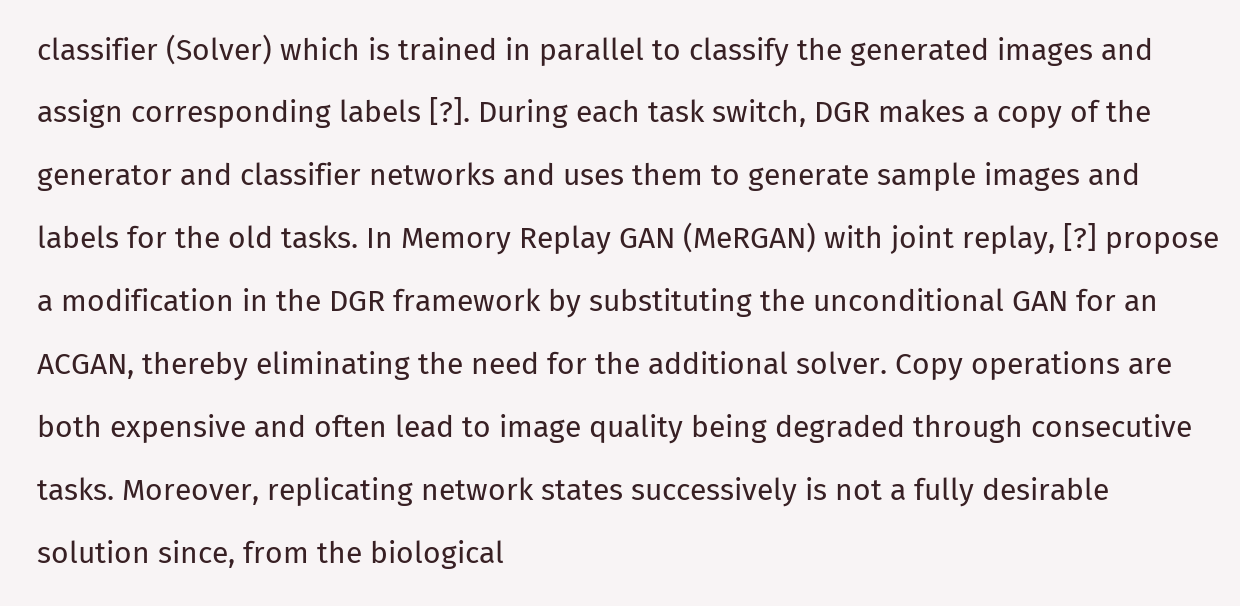classifier (Solver) which is trained in parallel to classify the generated images and assign corresponding labels [?]. During each task switch, DGR makes a copy of the generator and classifier networks and uses them to generate sample images and labels for the old tasks. In Memory Replay GAN (MeRGAN) with joint replay, [?] propose a modification in the DGR framework by substituting the unconditional GAN for an ACGAN, thereby eliminating the need for the additional solver. Copy operations are both expensive and often lead to image quality being degraded through consecutive tasks. Moreover, replicating network states successively is not a fully desirable solution since, from the biological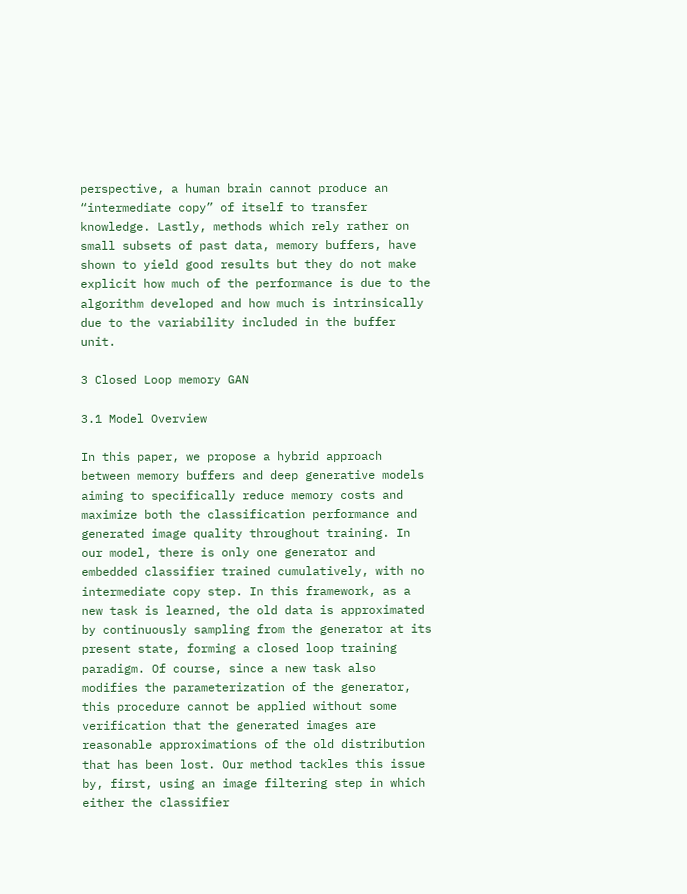perspective, a human brain cannot produce an “intermediate copy” of itself to transfer knowledge. Lastly, methods which rely rather on small subsets of past data, memory buffers, have shown to yield good results but they do not make explicit how much of the performance is due to the algorithm developed and how much is intrinsically due to the variability included in the buffer unit.

3 Closed Loop memory GAN

3.1 Model Overview

In this paper, we propose a hybrid approach between memory buffers and deep generative models aiming to specifically reduce memory costs and maximize both the classification performance and generated image quality throughout training. In our model, there is only one generator and embedded classifier trained cumulatively, with no intermediate copy step. In this framework, as a new task is learned, the old data is approximated by continuously sampling from the generator at its present state, forming a closed loop training paradigm. Of course, since a new task also modifies the parameterization of the generator, this procedure cannot be applied without some verification that the generated images are reasonable approximations of the old distribution that has been lost. Our method tackles this issue by, first, using an image filtering step in which either the classifier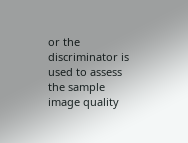or the discriminator is used to assess the sample image quality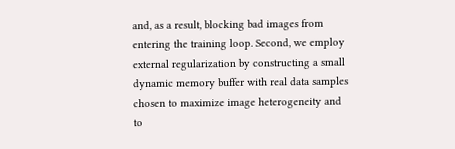and, as a result, blocking bad images from entering the training loop. Second, we employ external regularization by constructing a small dynamic memory buffer with real data samples chosen to maximize image heterogeneity and to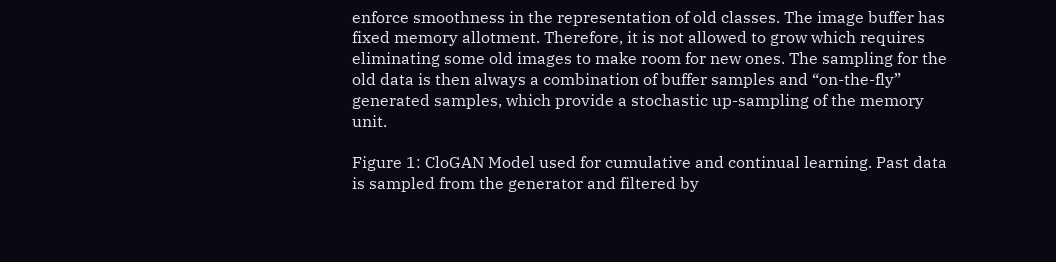enforce smoothness in the representation of old classes. The image buffer has fixed memory allotment. Therefore, it is not allowed to grow which requires eliminating some old images to make room for new ones. The sampling for the old data is then always a combination of buffer samples and “on-the-fly” generated samples, which provide a stochastic up-sampling of the memory unit.

Figure 1: CloGAN Model used for cumulative and continual learning. Past data is sampled from the generator and filtered by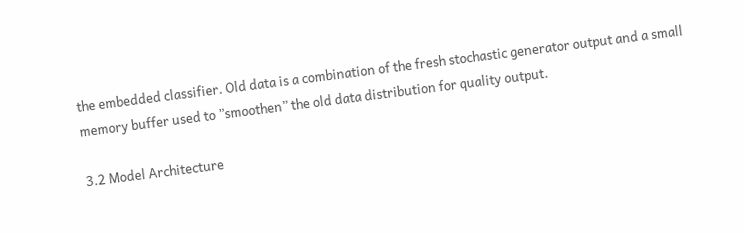the embedded classifier. Old data is a combination of the fresh stochastic generator output and a small memory buffer used to ”smoothen” the old data distribution for quality output.

3.2 Model Architecture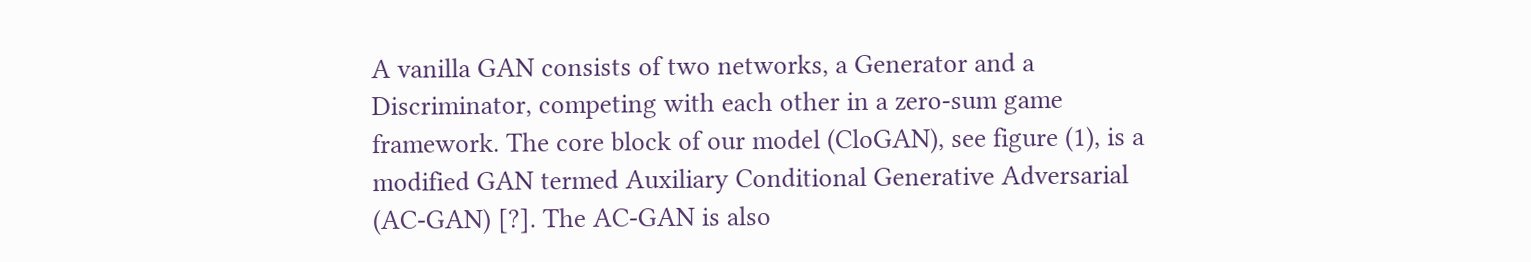A vanilla GAN consists of two networks, a Generator and a Discriminator, competing with each other in a zero-sum game framework. The core block of our model (CloGAN), see figure (1), is a modified GAN termed Auxiliary Conditional Generative Adversarial (AC-GAN) [?]. The AC-GAN is also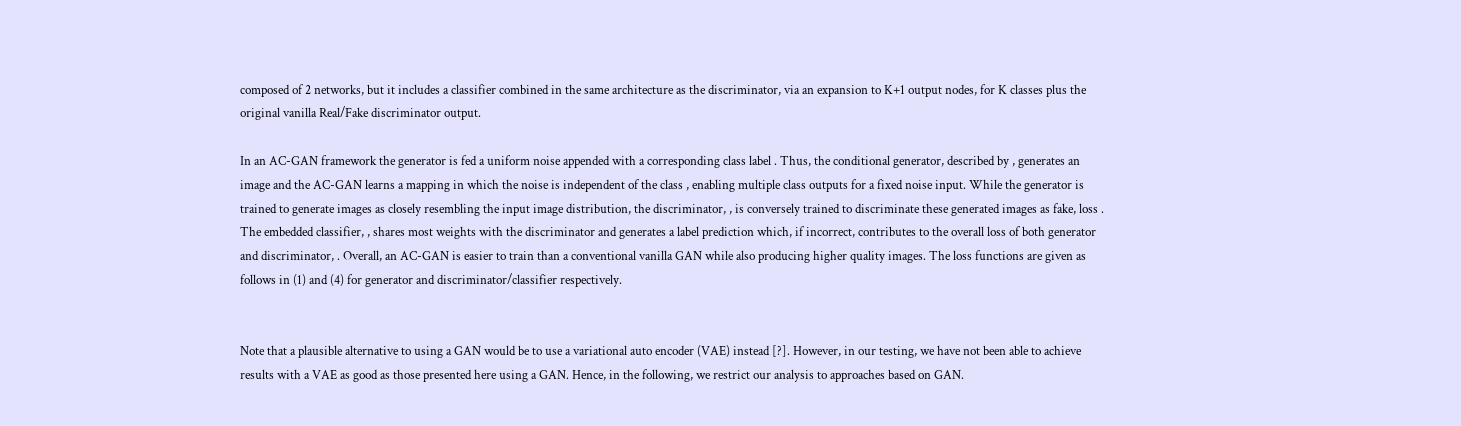composed of 2 networks, but it includes a classifier combined in the same architecture as the discriminator, via an expansion to K+1 output nodes, for K classes plus the original vanilla Real/Fake discriminator output.

In an AC-GAN framework the generator is fed a uniform noise appended with a corresponding class label . Thus, the conditional generator, described by , generates an image and the AC-GAN learns a mapping in which the noise is independent of the class , enabling multiple class outputs for a fixed noise input. While the generator is trained to generate images as closely resembling the input image distribution, the discriminator, , is conversely trained to discriminate these generated images as fake, loss . The embedded classifier, , shares most weights with the discriminator and generates a label prediction which, if incorrect, contributes to the overall loss of both generator and discriminator, . Overall, an AC-GAN is easier to train than a conventional vanilla GAN while also producing higher quality images. The loss functions are given as follows in (1) and (4) for generator and discriminator/classifier respectively.


Note that a plausible alternative to using a GAN would be to use a variational auto encoder (VAE) instead [?]. However, in our testing, we have not been able to achieve results with a VAE as good as those presented here using a GAN. Hence, in the following, we restrict our analysis to approaches based on GAN.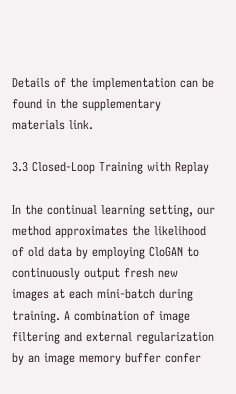Details of the implementation can be found in the supplementary materials link.

3.3 Closed-Loop Training with Replay

In the continual learning setting, our method approximates the likelihood of old data by employing CloGAN to continuously output fresh new images at each mini-batch during training. A combination of image filtering and external regularization by an image memory buffer confer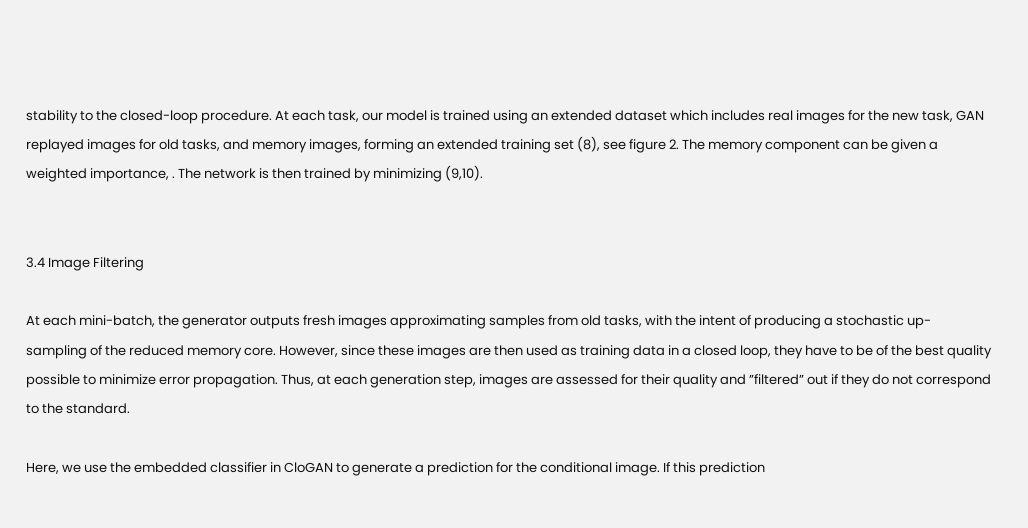stability to the closed-loop procedure. At each task, our model is trained using an extended dataset which includes real images for the new task, GAN replayed images for old tasks, and memory images, forming an extended training set (8), see figure 2. The memory component can be given a weighted importance, . The network is then trained by minimizing (9,10).


3.4 Image Filtering

At each mini-batch, the generator outputs fresh images approximating samples from old tasks, with the intent of producing a stochastic up-sampling of the reduced memory core. However, since these images are then used as training data in a closed loop, they have to be of the best quality possible to minimize error propagation. Thus, at each generation step, images are assessed for their quality and ”filtered” out if they do not correspond to the standard.

Here, we use the embedded classifier in CloGAN to generate a prediction for the conditional image. If this prediction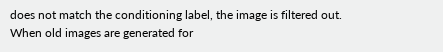does not match the conditioning label, the image is filtered out. When old images are generated for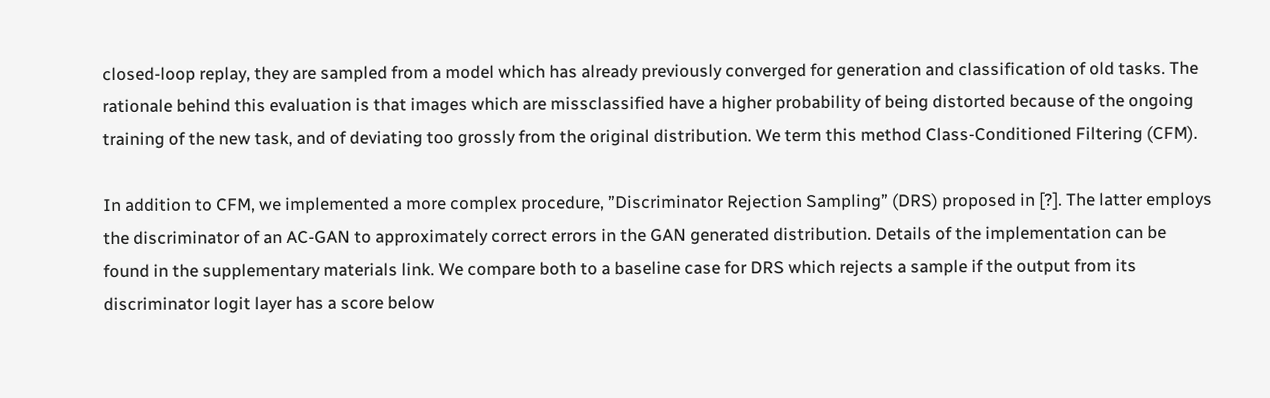closed-loop replay, they are sampled from a model which has already previously converged for generation and classification of old tasks. The rationale behind this evaluation is that images which are missclassified have a higher probability of being distorted because of the ongoing training of the new task, and of deviating too grossly from the original distribution. We term this method Class-Conditioned Filtering (CFM).

In addition to CFM, we implemented a more complex procedure, ”Discriminator Rejection Sampling” (DRS) proposed in [?]. The latter employs the discriminator of an AC-GAN to approximately correct errors in the GAN generated distribution. Details of the implementation can be found in the supplementary materials link. We compare both to a baseline case for DRS which rejects a sample if the output from its discriminator logit layer has a score below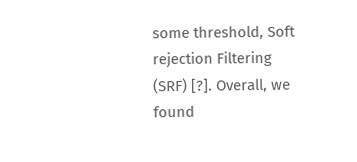some threshold, Soft rejection Filtering (SRF) [?]. Overall, we found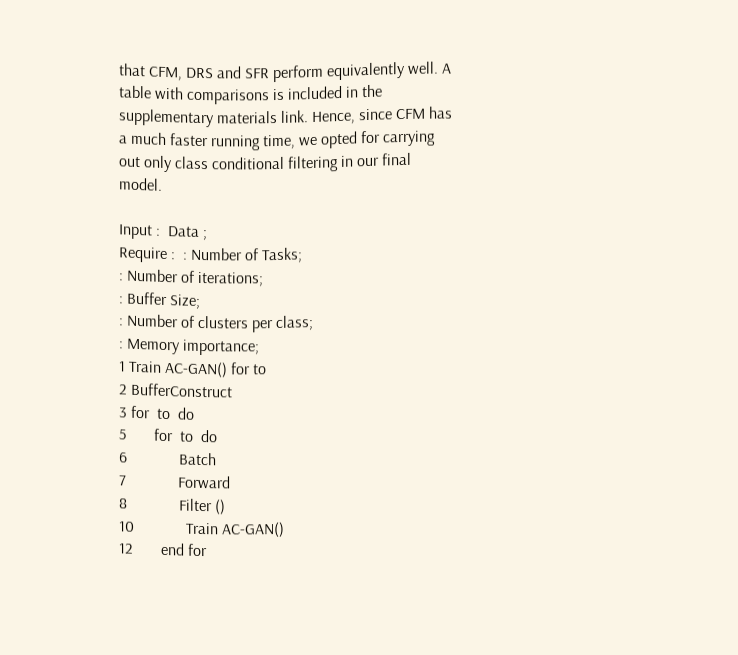that CFM, DRS and SFR perform equivalently well. A table with comparisons is included in the supplementary materials link. Hence, since CFM has a much faster running time, we opted for carrying out only class conditional filtering in our final model.

Input :  Data ;
Require :  : Number of Tasks;
: Number of iterations;
: Buffer Size;
: Number of clusters per class;
: Memory importance;
1 Train AC-GAN() for to
2 BufferConstruct
3 for  to  do
5       for  to  do
6             Batch
7             Forward
8             Filter ()
10             Train AC-GAN()
12       end for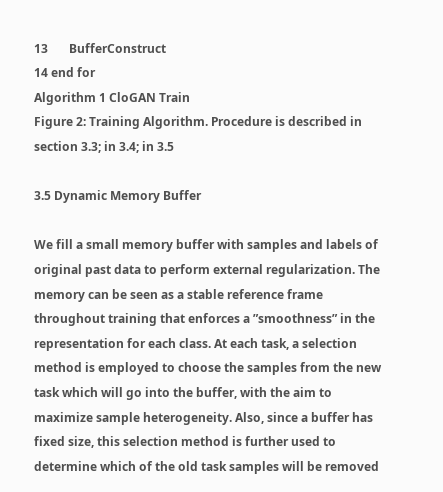13       BufferConstruct
14 end for
Algorithm 1 CloGAN Train
Figure 2: Training Algorithm. Procedure is described in section 3.3; in 3.4; in 3.5

3.5 Dynamic Memory Buffer

We fill a small memory buffer with samples and labels of original past data to perform external regularization. The memory can be seen as a stable reference frame throughout training that enforces a ”smoothness” in the representation for each class. At each task, a selection method is employed to choose the samples from the new task which will go into the buffer, with the aim to maximize sample heterogeneity. Also, since a buffer has fixed size, this selection method is further used to determine which of the old task samples will be removed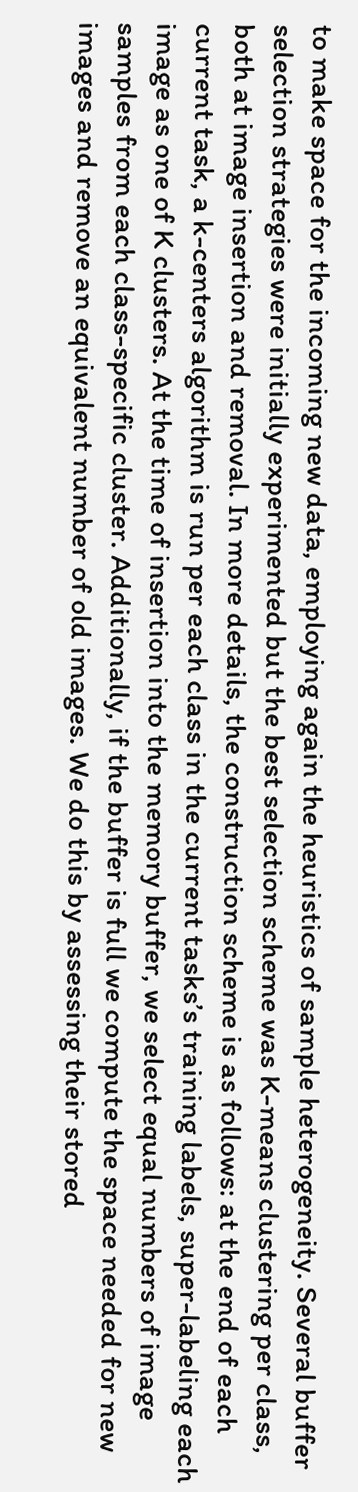to make space for the incoming new data, employing again the heuristics of sample heterogeneity. Several buffer selection strategies were initially experimented but the best selection scheme was K-means clustering per class, both at image insertion and removal. In more details, the construction scheme is as follows: at the end of each current task, a k-centers algorithm is run per each class in the current tasks’s training labels, super-labeling each image as one of K clusters. At the time of insertion into the memory buffer, we select equal numbers of image samples from each class-specific cluster. Additionally, if the buffer is full we compute the space needed for new images and remove an equivalent number of old images. We do this by assessing their stored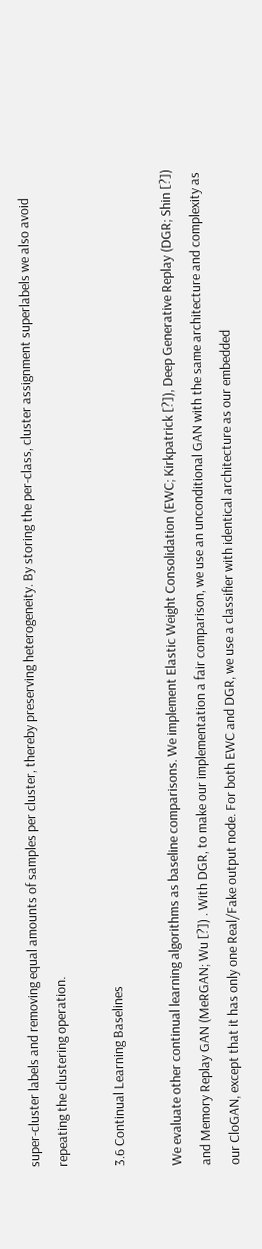super-cluster labels and removing equal amounts of samples per cluster, thereby preserving heterogeneity. By storing the per-class, cluster assignment superlabels we also avoid repeating the clustering operation.

3.6 Continual Learning Baselines

We evaluate other continual learning algorithms as baseline comparisons. We implement Elastic Weight Consolidation (EWC; Kirkpatrick [?]), Deep Generative Replay (DGR; Shin [?]) and Memory Replay GAN (MeRGAN; Wu [?]) . With DGR, to make our implementation a fair comparison, we use an unconditional GAN with the same architecture and complexity as our CloGAN, except that it has only one Real/Fake output node. For both EWC and DGR, we use a classifier with identical architecture as our embedded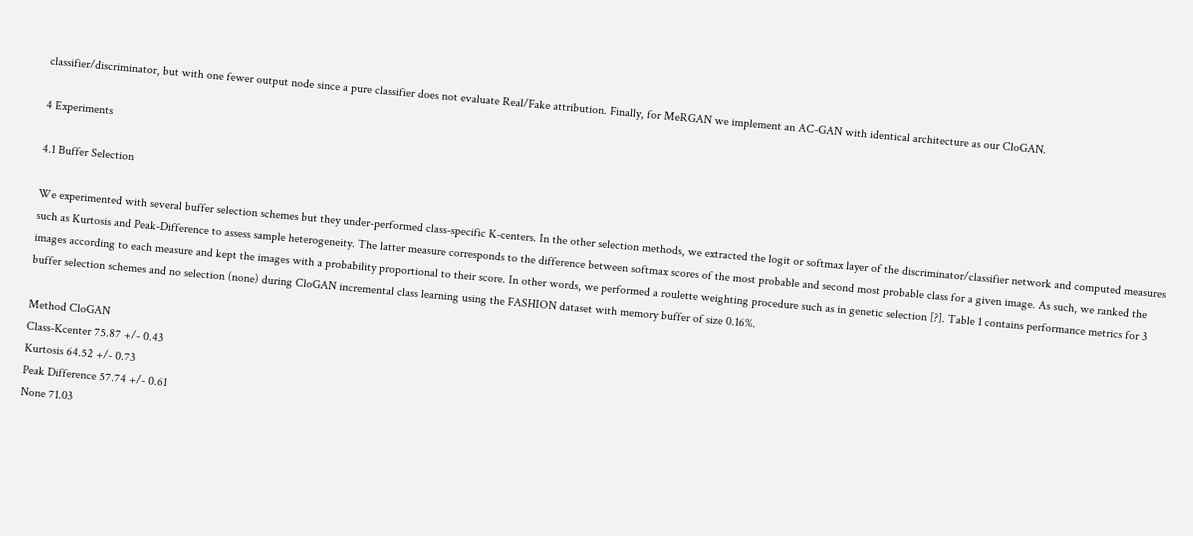classifier/discriminator, but with one fewer output node since a pure classifier does not evaluate Real/Fake attribution. Finally, for MeRGAN we implement an AC-GAN with identical architecture as our CloGAN.

4 Experiments

4.1 Buffer Selection

We experimented with several buffer selection schemes but they under-performed class-specific K-centers. In the other selection methods, we extracted the logit or softmax layer of the discriminator/classifier network and computed measures such as Kurtosis and Peak-Difference to assess sample heterogeneity. The latter measure corresponds to the difference between softmax scores of the most probable and second most probable class for a given image. As such, we ranked the images according to each measure and kept the images with a probability proportional to their score. In other words, we performed a roulette weighting procedure such as in genetic selection [?]. Table 1 contains performance metrics for 3 buffer selection schemes and no selection (none) during CloGAN incremental class learning using the FASHION dataset with memory buffer of size 0.16%.

Method CloGAN
Class-Kcenter 75.87 +/- 0.43
Kurtosis 64.52 +/- 0.73
Peak Difference 57.74 +/- 0.61
None 71.03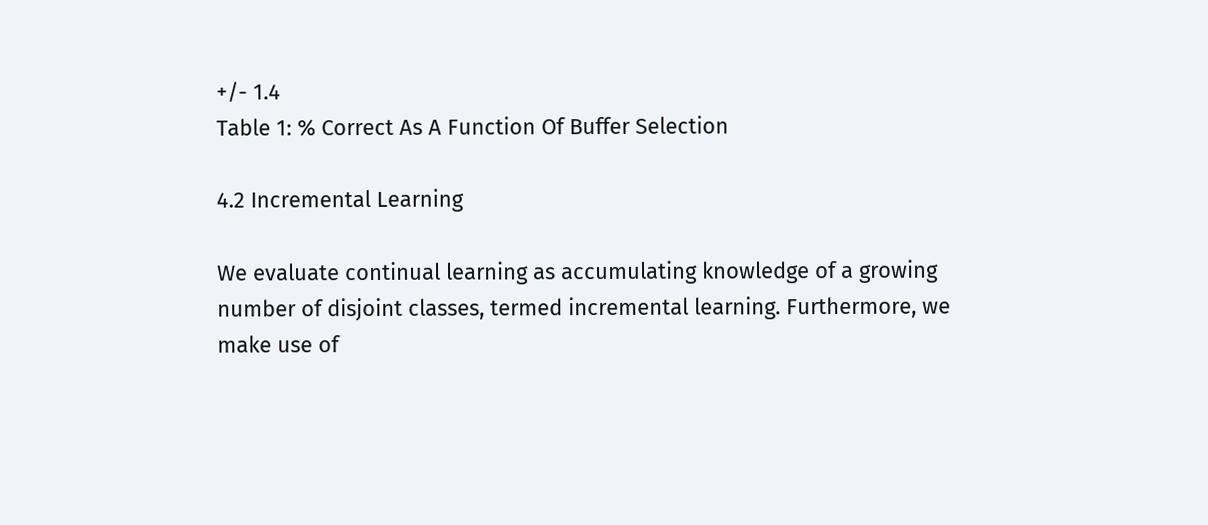+/- 1.4
Table 1: % Correct As A Function Of Buffer Selection

4.2 Incremental Learning

We evaluate continual learning as accumulating knowledge of a growing number of disjoint classes, termed incremental learning. Furthermore, we make use of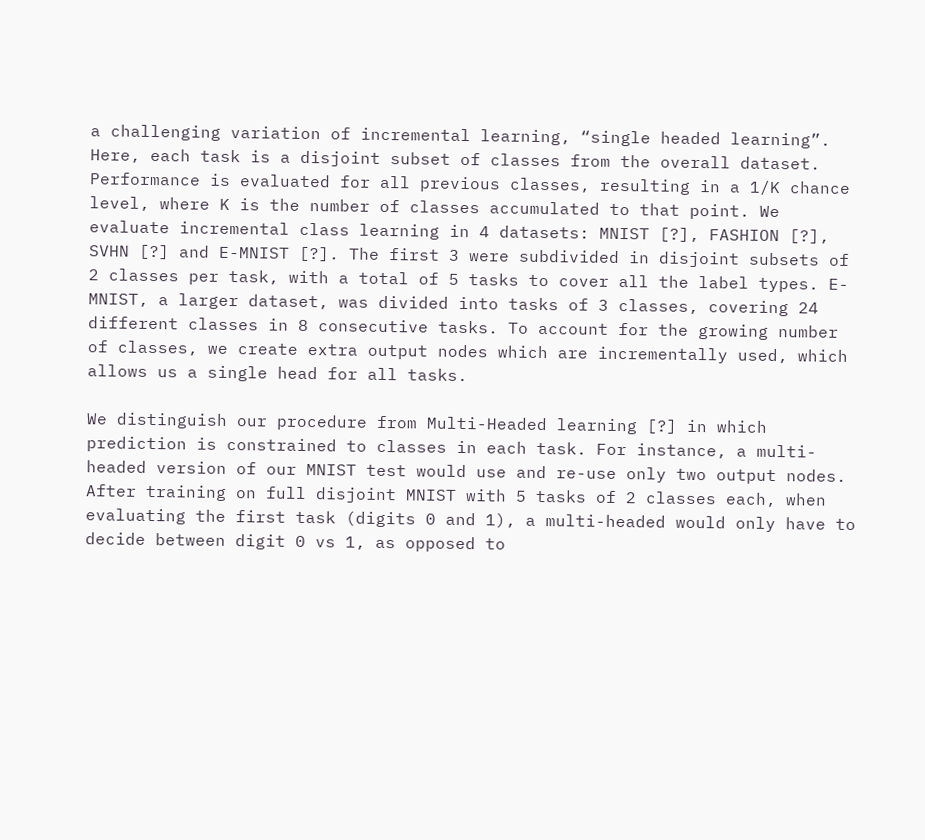a challenging variation of incremental learning, “single headed learning”. Here, each task is a disjoint subset of classes from the overall dataset. Performance is evaluated for all previous classes, resulting in a 1/K chance level, where K is the number of classes accumulated to that point. We evaluate incremental class learning in 4 datasets: MNIST [?], FASHION [?], SVHN [?] and E-MNIST [?]. The first 3 were subdivided in disjoint subsets of 2 classes per task, with a total of 5 tasks to cover all the label types. E-MNIST, a larger dataset, was divided into tasks of 3 classes, covering 24 different classes in 8 consecutive tasks. To account for the growing number of classes, we create extra output nodes which are incrementally used, which allows us a single head for all tasks.

We distinguish our procedure from Multi-Headed learning [?] in which prediction is constrained to classes in each task. For instance, a multi-headed version of our MNIST test would use and re-use only two output nodes. After training on full disjoint MNIST with 5 tasks of 2 classes each, when evaluating the first task (digits 0 and 1), a multi-headed would only have to decide between digit 0 vs 1, as opposed to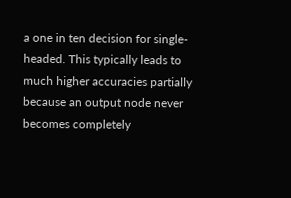a one in ten decision for single-headed. This typically leads to much higher accuracies partially because an output node never becomes completely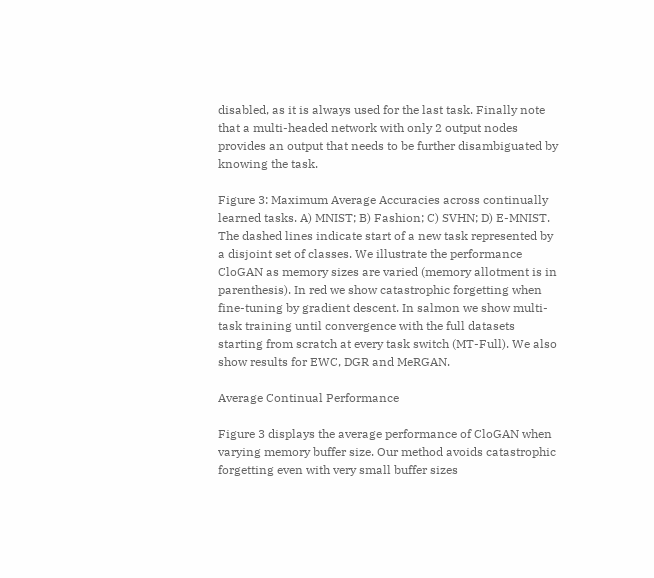disabled, as it is always used for the last task. Finally note that a multi-headed network with only 2 output nodes provides an output that needs to be further disambiguated by knowing the task.

Figure 3: Maximum Average Accuracies across continually learned tasks. A) MNIST; B) Fashion; C) SVHN; D) E-MNIST. The dashed lines indicate start of a new task represented by a disjoint set of classes. We illustrate the performance CloGAN as memory sizes are varied (memory allotment is in parenthesis). In red we show catastrophic forgetting when fine-tuning by gradient descent. In salmon we show multi-task training until convergence with the full datasets starting from scratch at every task switch (MT-Full). We also show results for EWC, DGR and MeRGAN.

Average Continual Performance

Figure 3 displays the average performance of CloGAN when varying memory buffer size. Our method avoids catastrophic forgetting even with very small buffer sizes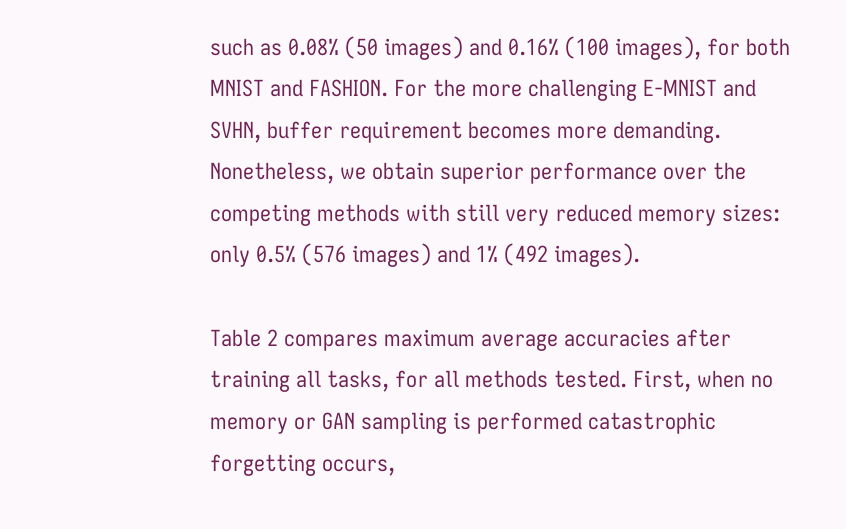such as 0.08% (50 images) and 0.16% (100 images), for both MNIST and FASHION. For the more challenging E-MNIST and SVHN, buffer requirement becomes more demanding. Nonetheless, we obtain superior performance over the competing methods with still very reduced memory sizes: only 0.5% (576 images) and 1% (492 images).

Table 2 compares maximum average accuracies after training all tasks, for all methods tested. First, when no memory or GAN sampling is performed catastrophic forgetting occurs,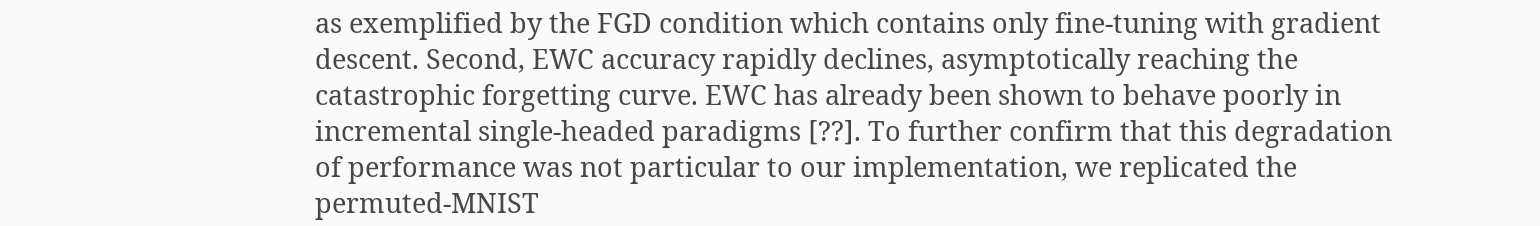as exemplified by the FGD condition which contains only fine-tuning with gradient descent. Second, EWC accuracy rapidly declines, asymptotically reaching the catastrophic forgetting curve. EWC has already been shown to behave poorly in incremental single-headed paradigms [??]. To further confirm that this degradation of performance was not particular to our implementation, we replicated the permuted-MNIST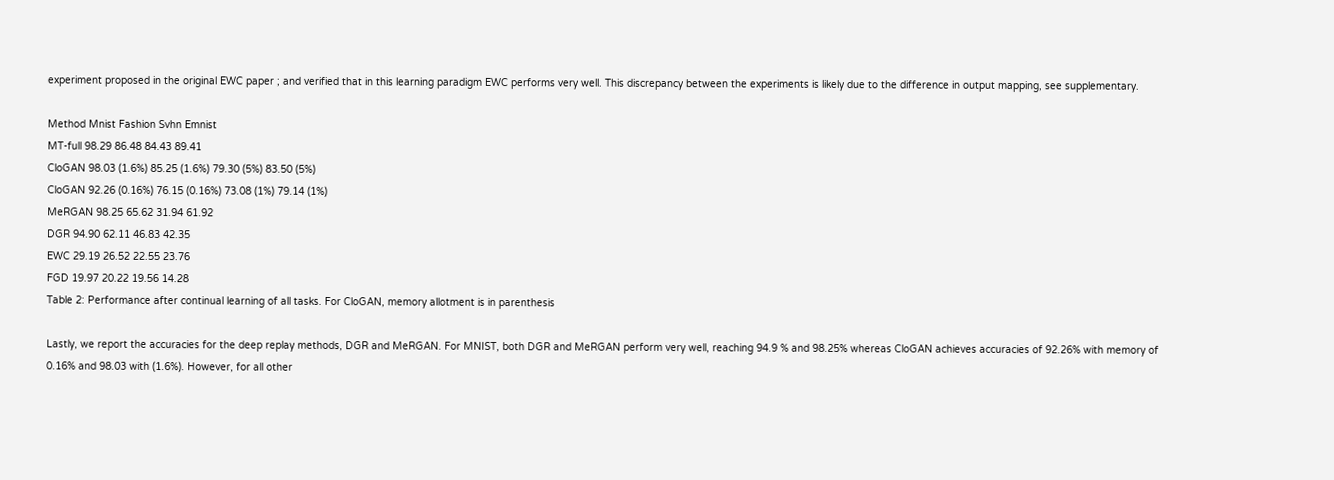experiment proposed in the original EWC paper ; and verified that in this learning paradigm EWC performs very well. This discrepancy between the experiments is likely due to the difference in output mapping, see supplementary.

Method Mnist Fashion Svhn Emnist
MT-full 98.29 86.48 84.43 89.41
CloGAN 98.03 (1.6%) 85.25 (1.6%) 79.30 (5%) 83.50 (5%)
CloGAN 92.26 (0.16%) 76.15 (0.16%) 73.08 (1%) 79.14 (1%)
MeRGAN 98.25 65.62 31.94 61.92
DGR 94.90 62.11 46.83 42.35
EWC 29.19 26.52 22.55 23.76
FGD 19.97 20.22 19.56 14.28
Table 2: Performance after continual learning of all tasks. For CloGAN, memory allotment is in parenthesis

Lastly, we report the accuracies for the deep replay methods, DGR and MeRGAN. For MNIST, both DGR and MeRGAN perform very well, reaching 94.9 % and 98.25% whereas CloGAN achieves accuracies of 92.26% with memory of 0.16% and 98.03 with (1.6%). However, for all other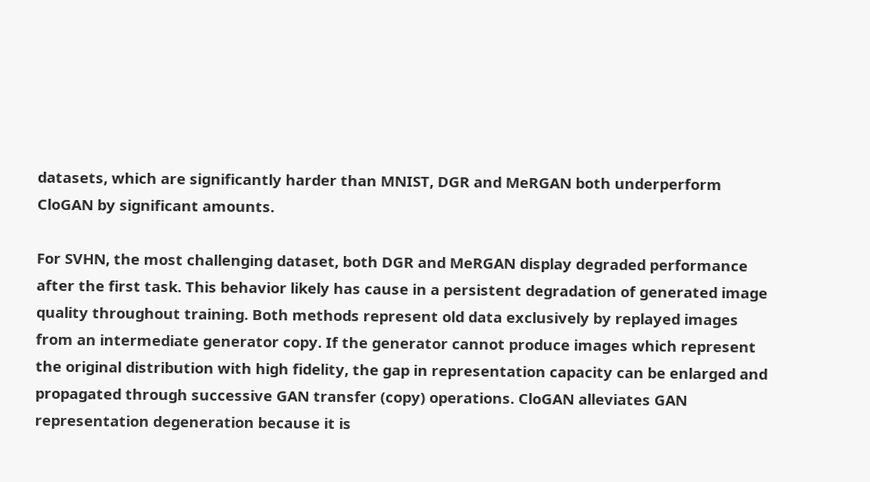datasets, which are significantly harder than MNIST, DGR and MeRGAN both underperform CloGAN by significant amounts.

For SVHN, the most challenging dataset, both DGR and MeRGAN display degraded performance after the first task. This behavior likely has cause in a persistent degradation of generated image quality throughout training. Both methods represent old data exclusively by replayed images from an intermediate generator copy. If the generator cannot produce images which represent the original distribution with high fidelity, the gap in representation capacity can be enlarged and propagated through successive GAN transfer (copy) operations. CloGAN alleviates GAN representation degeneration because it is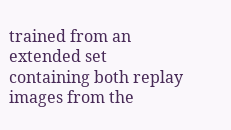trained from an extended set containing both replay images from the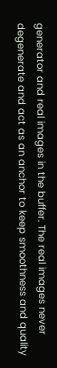generator and real images in the buffer. The real images never degenerate and act as an anchor to keep smoothness and quality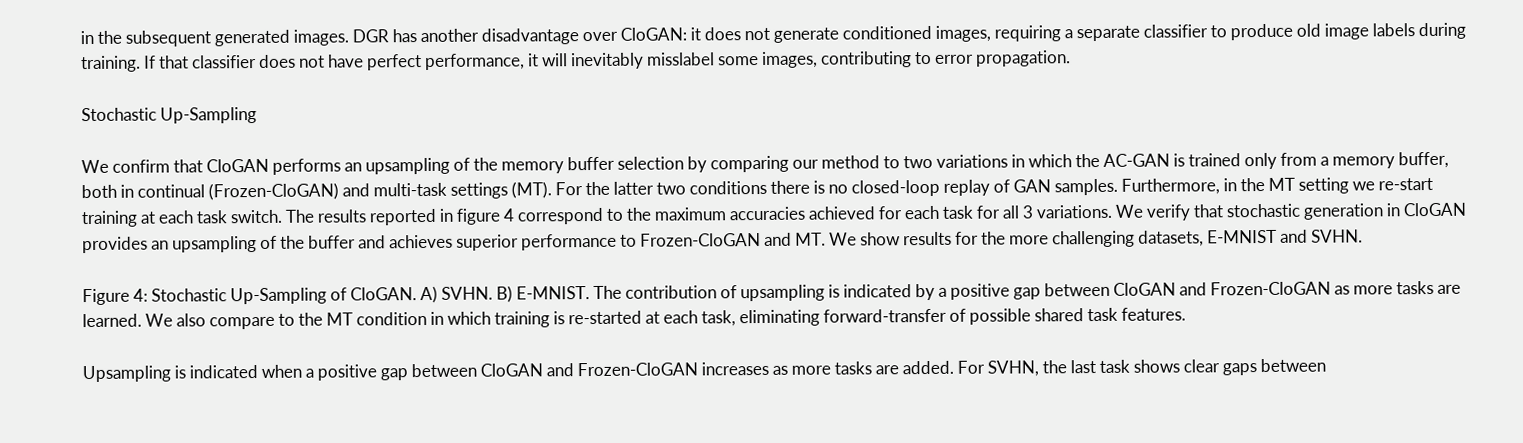in the subsequent generated images. DGR has another disadvantage over CloGAN: it does not generate conditioned images, requiring a separate classifier to produce old image labels during training. If that classifier does not have perfect performance, it will inevitably misslabel some images, contributing to error propagation.

Stochastic Up-Sampling

We confirm that CloGAN performs an upsampling of the memory buffer selection by comparing our method to two variations in which the AC-GAN is trained only from a memory buffer, both in continual (Frozen-CloGAN) and multi-task settings (MT). For the latter two conditions there is no closed-loop replay of GAN samples. Furthermore, in the MT setting we re-start training at each task switch. The results reported in figure 4 correspond to the maximum accuracies achieved for each task for all 3 variations. We verify that stochastic generation in CloGAN provides an upsampling of the buffer and achieves superior performance to Frozen-CloGAN and MT. We show results for the more challenging datasets, E-MNIST and SVHN.

Figure 4: Stochastic Up-Sampling of CloGAN. A) SVHN. B) E-MNIST. The contribution of upsampling is indicated by a positive gap between CloGAN and Frozen-CloGAN as more tasks are learned. We also compare to the MT condition in which training is re-started at each task, eliminating forward-transfer of possible shared task features.

Upsampling is indicated when a positive gap between CloGAN and Frozen-CloGAN increases as more tasks are added. For SVHN, the last task shows clear gaps between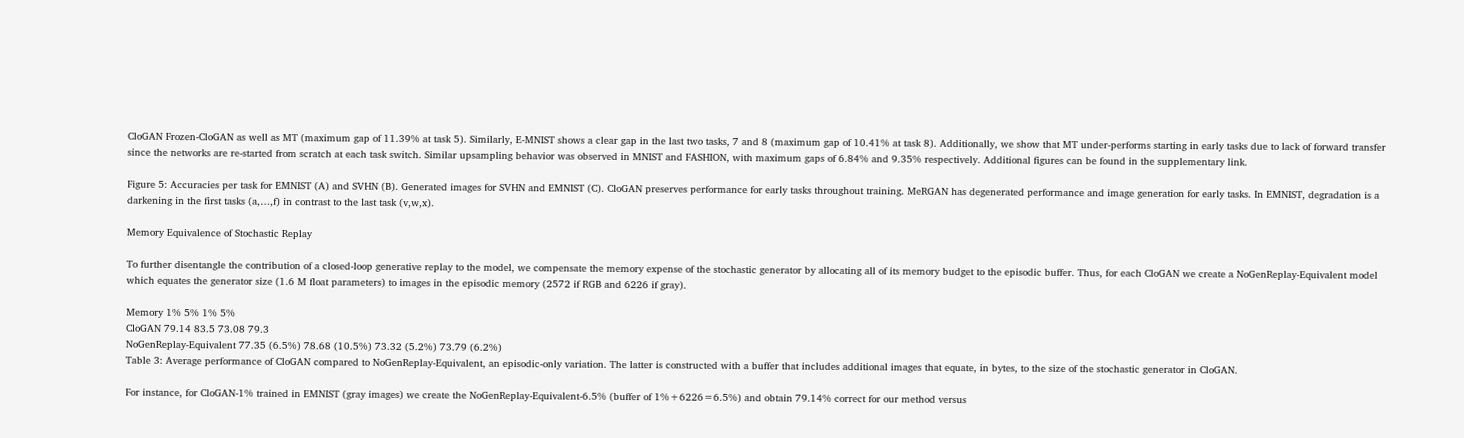CloGAN Frozen-CloGAN as well as MT (maximum gap of 11.39% at task 5). Similarly, E-MNIST shows a clear gap in the last two tasks, 7 and 8 (maximum gap of 10.41% at task 8). Additionally, we show that MT under-performs starting in early tasks due to lack of forward transfer since the networks are re-started from scratch at each task switch. Similar upsampling behavior was observed in MNIST and FASHION, with maximum gaps of 6.84% and 9.35% respectively. Additional figures can be found in the supplementary link.

Figure 5: Accuracies per task for EMNIST (A) and SVHN (B). Generated images for SVHN and EMNIST (C). CloGAN preserves performance for early tasks throughout training. MeRGAN has degenerated performance and image generation for early tasks. In EMNIST, degradation is a darkening in the first tasks (a,…,f) in contrast to the last task (v,w,x).

Memory Equivalence of Stochastic Replay

To further disentangle the contribution of a closed-loop generative replay to the model, we compensate the memory expense of the stochastic generator by allocating all of its memory budget to the episodic buffer. Thus, for each CloGAN we create a NoGenReplay-Equivalent model which equates the generator size (1.6 M float parameters) to images in the episodic memory (2572 if RGB and 6226 if gray).

Memory 1% 5% 1% 5%
CloGAN 79.14 83.5 73.08 79.3
NoGenReplay-Equivalent 77.35 (6.5%) 78.68 (10.5%) 73.32 (5.2%) 73.79 (6.2%)
Table 3: Average performance of CloGAN compared to NoGenReplay-Equivalent, an episodic-only variation. The latter is constructed with a buffer that includes additional images that equate, in bytes, to the size of the stochastic generator in CloGAN.

For instance, for CloGAN-1% trained in EMNIST (gray images) we create the NoGenReplay-Equivalent-6.5% (buffer of 1%+6226=6.5%) and obtain 79.14% correct for our method versus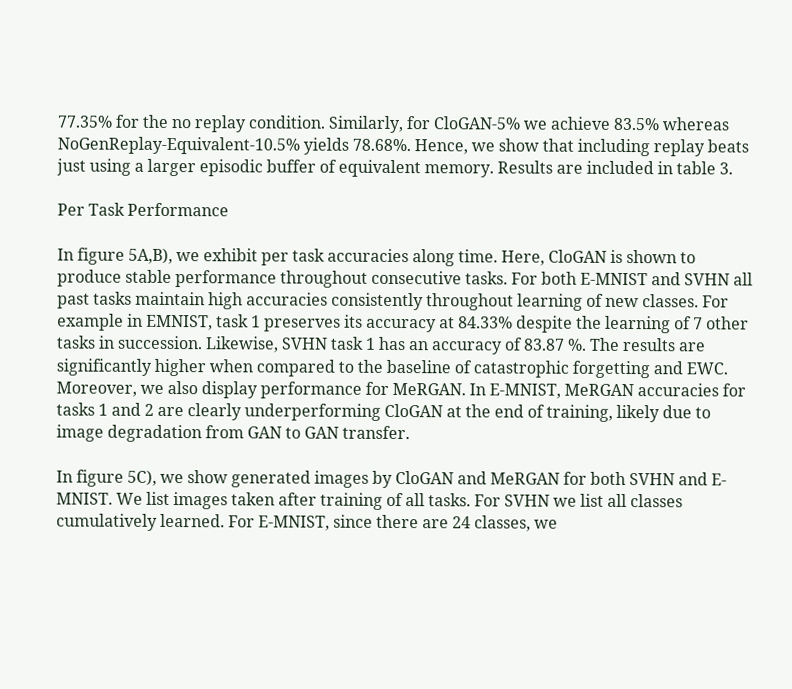77.35% for the no replay condition. Similarly, for CloGAN-5% we achieve 83.5% whereas NoGenReplay-Equivalent-10.5% yields 78.68%. Hence, we show that including replay beats just using a larger episodic buffer of equivalent memory. Results are included in table 3.

Per Task Performance

In figure 5A,B), we exhibit per task accuracies along time. Here, CloGAN is shown to produce stable performance throughout consecutive tasks. For both E-MNIST and SVHN all past tasks maintain high accuracies consistently throughout learning of new classes. For example in EMNIST, task 1 preserves its accuracy at 84.33% despite the learning of 7 other tasks in succession. Likewise, SVHN task 1 has an accuracy of 83.87 %. The results are significantly higher when compared to the baseline of catastrophic forgetting and EWC. Moreover, we also display performance for MeRGAN. In E-MNIST, MeRGAN accuracies for tasks 1 and 2 are clearly underperforming CloGAN at the end of training, likely due to image degradation from GAN to GAN transfer.

In figure 5C), we show generated images by CloGAN and MeRGAN for both SVHN and E-MNIST. We list images taken after training of all tasks. For SVHN we list all classes cumulatively learned. For E-MNIST, since there are 24 classes, we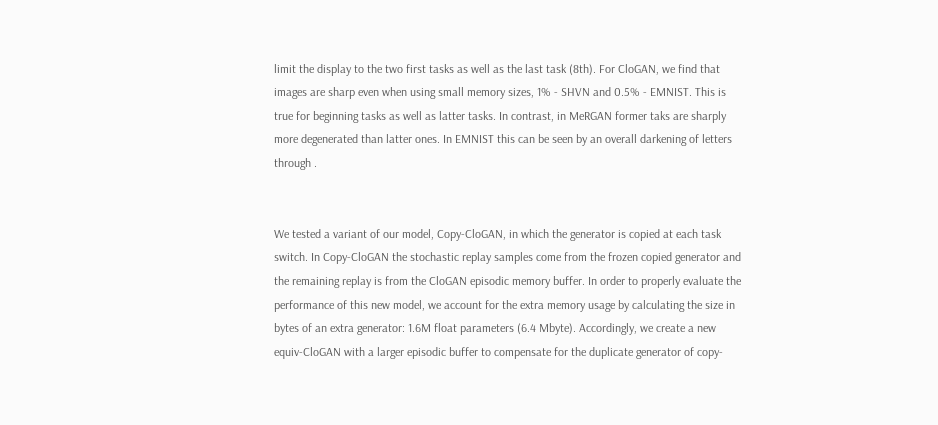limit the display to the two first tasks as well as the last task (8th). For CloGAN, we find that images are sharp even when using small memory sizes, 1% - SHVN and 0.5% - EMNIST. This is true for beginning tasks as well as latter tasks. In contrast, in MeRGAN former taks are sharply more degenerated than latter ones. In EMNIST this can be seen by an overall darkening of letters through .


We tested a variant of our model, Copy-CloGAN, in which the generator is copied at each task switch. In Copy-CloGAN the stochastic replay samples come from the frozen copied generator and the remaining replay is from the CloGAN episodic memory buffer. In order to properly evaluate the performance of this new model, we account for the extra memory usage by calculating the size in bytes of an extra generator: 1.6M float parameters (6.4 Mbyte). Accordingly, we create a new equiv-CloGAN with a larger episodic buffer to compensate for the duplicate generator of copy-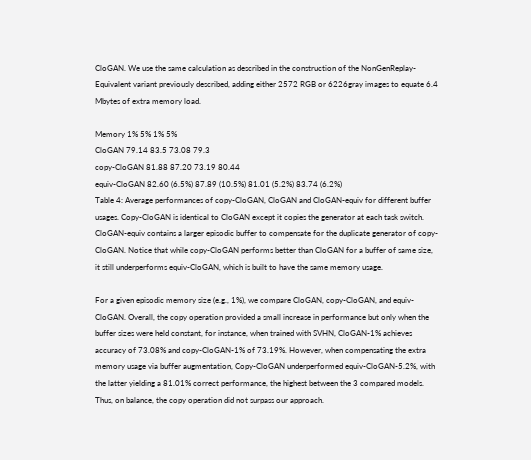CloGAN. We use the same calculation as described in the construction of the NonGenReplay-Equivalent variant previously described, adding either 2572 RGB or 6226gray images to equate 6.4 Mbytes of extra memory load.

Memory 1% 5% 1% 5%
CloGAN 79.14 83.5 73.08 79.3
copy-CloGAN 81.88 87.20 73.19 80.44
equiv-CloGAN 82.60 (6.5%) 87.89 (10.5%) 81.01 (5.2%) 83.74 (6.2%)
Table 4: Average performances of copy-CloGAN, CloGAN and CloGAN-equiv for different buffer usages. Copy-CloGAN is identical to CloGAN except it copies the generator at each task switch. CloGAN-equiv contains a larger episodic buffer to compensate for the duplicate generator of copy-CloGAN. Notice that while copy-CloGAN performs better than CloGAN for a buffer of same size, it still underperforms equiv-CloGAN, which is built to have the same memory usage.

For a given episodic memory size (e.g., 1%), we compare CloGAN, copy-CloGAN, and equiv-CloGAN. Overall, the copy operation provided a small increase in performance but only when the buffer sizes were held constant, for instance, when trained with SVHN, CloGAN-1% achieves accuracy of 73.08% and copy-CloGAN-1% of 73.19%. However, when compensating the extra memory usage via buffer augmentation, Copy-CloGAN underperformed equiv-CloGAN-5.2%, with the latter yielding a 81.01% correct performance, the highest between the 3 compared models. Thus, on balance, the copy operation did not surpass our approach.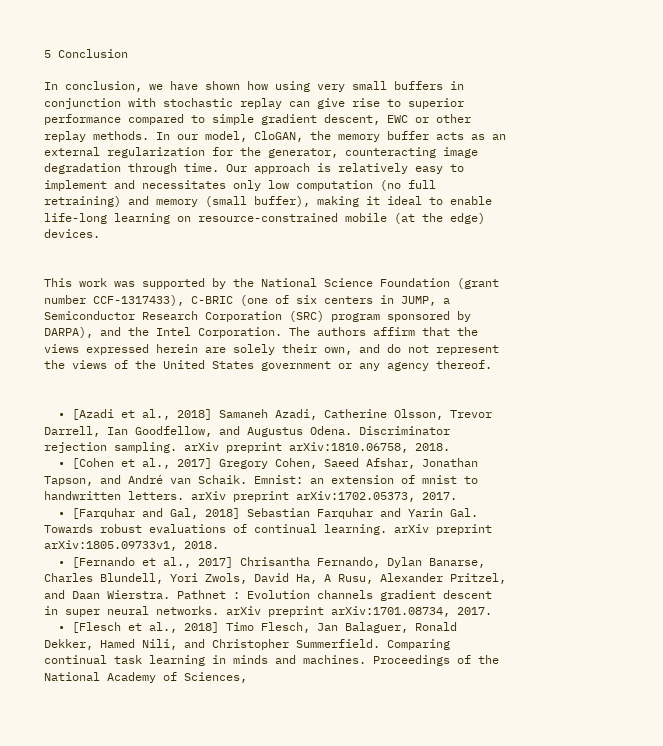5 Conclusion

In conclusion, we have shown how using very small buffers in conjunction with stochastic replay can give rise to superior performance compared to simple gradient descent, EWC or other replay methods. In our model, CloGAN, the memory buffer acts as an external regularization for the generator, counteracting image degradation through time. Our approach is relatively easy to implement and necessitates only low computation (no full retraining) and memory (small buffer), making it ideal to enable life-long learning on resource-constrained mobile (at the edge) devices.


This work was supported by the National Science Foundation (grant number CCF-1317433), C-BRIC (one of six centers in JUMP, a Semiconductor Research Corporation (SRC) program sponsored by DARPA), and the Intel Corporation. The authors affirm that the views expressed herein are solely their own, and do not represent the views of the United States government or any agency thereof.


  • [Azadi et al., 2018] Samaneh Azadi, Catherine Olsson, Trevor Darrell, Ian Goodfellow, and Augustus Odena. Discriminator rejection sampling. arXiv preprint arXiv:1810.06758, 2018.
  • [Cohen et al., 2017] Gregory Cohen, Saeed Afshar, Jonathan Tapson, and André van Schaik. Emnist: an extension of mnist to handwritten letters. arXiv preprint arXiv:1702.05373, 2017.
  • [Farquhar and Gal, 2018] Sebastian Farquhar and Yarin Gal. Towards robust evaluations of continual learning. arXiv preprint arXiv:1805.09733v1, 2018.
  • [Fernando et al., 2017] Chrisantha Fernando, Dylan Banarse, Charles Blundell, Yori Zwols, David Ha, A Rusu, Alexander Pritzel, and Daan Wierstra. Pathnet : Evolution channels gradient descent in super neural networks. arXiv preprint arXiv:1701.08734, 2017.
  • [Flesch et al., 2018] Timo Flesch, Jan Balaguer, Ronald Dekker, Hamed Nili, and Christopher Summerfield. Comparing continual task learning in minds and machines. Proceedings of the National Academy of Sciences,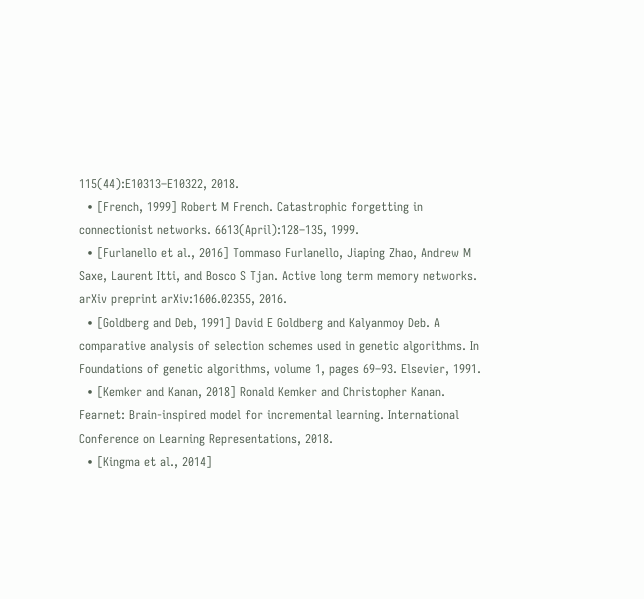115(44):E10313–E10322, 2018.
  • [French, 1999] Robert M French. Catastrophic forgetting in connectionist networks. 6613(April):128–135, 1999.
  • [Furlanello et al., 2016] Tommaso Furlanello, Jiaping Zhao, Andrew M Saxe, Laurent Itti, and Bosco S Tjan. Active long term memory networks. arXiv preprint arXiv:1606.02355, 2016.
  • [Goldberg and Deb, 1991] David E Goldberg and Kalyanmoy Deb. A comparative analysis of selection schemes used in genetic algorithms. In Foundations of genetic algorithms, volume 1, pages 69–93. Elsevier, 1991.
  • [Kemker and Kanan, 2018] Ronald Kemker and Christopher Kanan. Fearnet: Brain-inspired model for incremental learning. International Conference on Learning Representations, 2018.
  • [Kingma et al., 2014]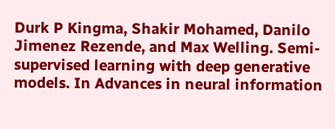Durk P Kingma, Shakir Mohamed, Danilo Jimenez Rezende, and Max Welling. Semi-supervised learning with deep generative models. In Advances in neural information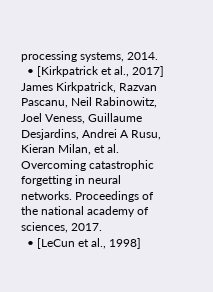processing systems, 2014.
  • [Kirkpatrick et al., 2017] James Kirkpatrick, Razvan Pascanu, Neil Rabinowitz, Joel Veness, Guillaume Desjardins, Andrei A Rusu, Kieran Milan, et al. Overcoming catastrophic forgetting in neural networks. Proceedings of the national academy of sciences, 2017.
  • [LeCun et al., 1998]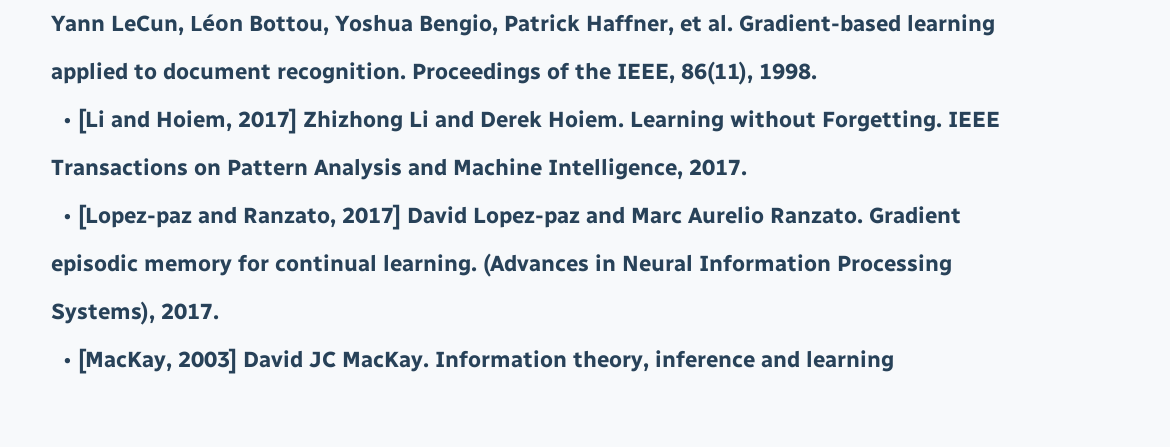Yann LeCun, Léon Bottou, Yoshua Bengio, Patrick Haffner, et al. Gradient-based learning applied to document recognition. Proceedings of the IEEE, 86(11), 1998.
  • [Li and Hoiem, 2017] Zhizhong Li and Derek Hoiem. Learning without Forgetting. IEEE Transactions on Pattern Analysis and Machine Intelligence, 2017.
  • [Lopez-paz and Ranzato, 2017] David Lopez-paz and Marc Aurelio Ranzato. Gradient episodic memory for continual learning. (Advances in Neural Information Processing Systems), 2017.
  • [MacKay, 2003] David JC MacKay. Information theory, inference and learning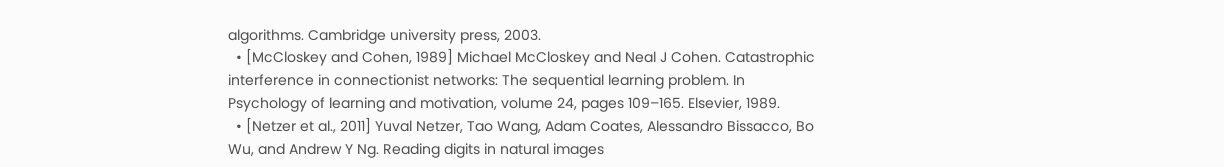algorithms. Cambridge university press, 2003.
  • [McCloskey and Cohen, 1989] Michael McCloskey and Neal J Cohen. Catastrophic interference in connectionist networks: The sequential learning problem. In Psychology of learning and motivation, volume 24, pages 109–165. Elsevier, 1989.
  • [Netzer et al., 2011] Yuval Netzer, Tao Wang, Adam Coates, Alessandro Bissacco, Bo Wu, and Andrew Y Ng. Reading digits in natural images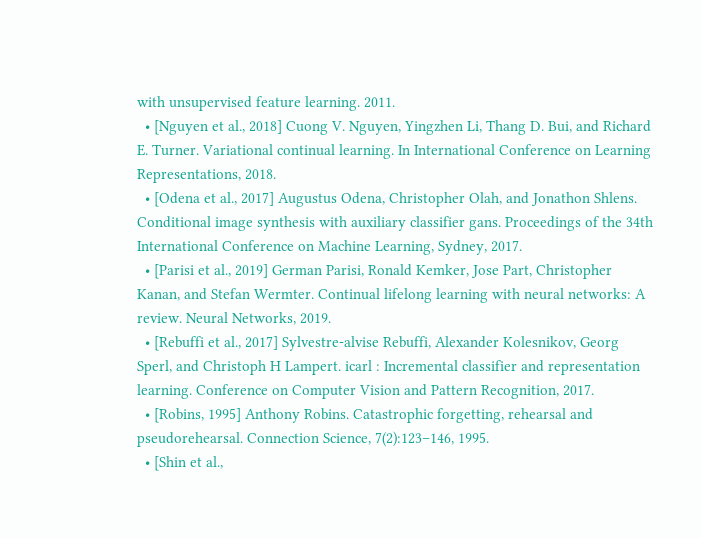with unsupervised feature learning. 2011.
  • [Nguyen et al., 2018] Cuong V. Nguyen, Yingzhen Li, Thang D. Bui, and Richard E. Turner. Variational continual learning. In International Conference on Learning Representations, 2018.
  • [Odena et al., 2017] Augustus Odena, Christopher Olah, and Jonathon Shlens. Conditional image synthesis with auxiliary classifier gans. Proceedings of the 34th International Conference on Machine Learning, Sydney, 2017.
  • [Parisi et al., 2019] German Parisi, Ronald Kemker, Jose Part, Christopher Kanan, and Stefan Wermter. Continual lifelong learning with neural networks: A review. Neural Networks, 2019.
  • [Rebuffi et al., 2017] Sylvestre-alvise Rebuffi, Alexander Kolesnikov, Georg Sperl, and Christoph H Lampert. icarl : Incremental classifier and representation learning. Conference on Computer Vision and Pattern Recognition, 2017.
  • [Robins, 1995] Anthony Robins. Catastrophic forgetting, rehearsal and pseudorehearsal. Connection Science, 7(2):123–146, 1995.
  • [Shin et al.,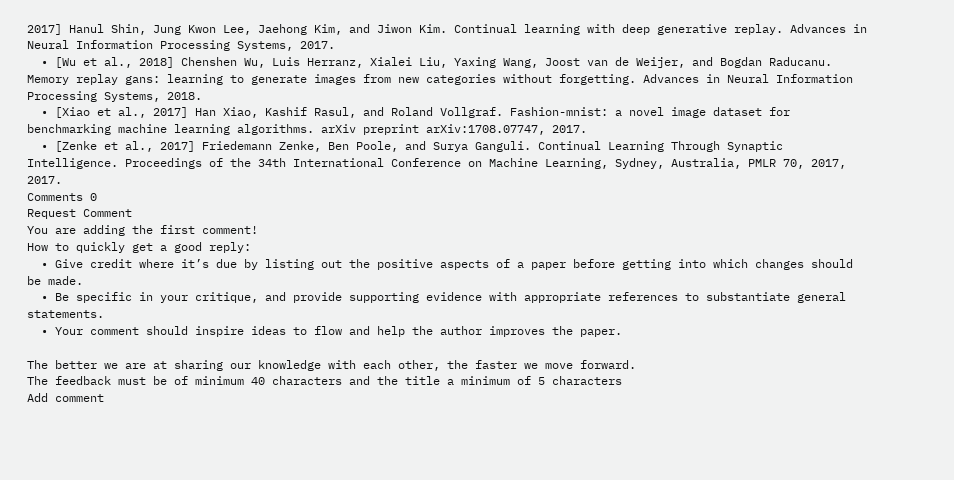2017] Hanul Shin, Jung Kwon Lee, Jaehong Kim, and Jiwon Kim. Continual learning with deep generative replay. Advances in Neural Information Processing Systems, 2017.
  • [Wu et al., 2018] Chenshen Wu, Luis Herranz, Xialei Liu, Yaxing Wang, Joost van de Weijer, and Bogdan Raducanu. Memory replay gans: learning to generate images from new categories without forgetting. Advances in Neural Information Processing Systems, 2018.
  • [Xiao et al., 2017] Han Xiao, Kashif Rasul, and Roland Vollgraf. Fashion-mnist: a novel image dataset for benchmarking machine learning algorithms. arXiv preprint arXiv:1708.07747, 2017.
  • [Zenke et al., 2017] Friedemann Zenke, Ben Poole, and Surya Ganguli. Continual Learning Through Synaptic Intelligence. Proceedings of the 34th International Conference on Machine Learning, Sydney, Australia, PMLR 70, 2017, 2017.
Comments 0
Request Comment
You are adding the first comment!
How to quickly get a good reply:
  • Give credit where it’s due by listing out the positive aspects of a paper before getting into which changes should be made.
  • Be specific in your critique, and provide supporting evidence with appropriate references to substantiate general statements.
  • Your comment should inspire ideas to flow and help the author improves the paper.

The better we are at sharing our knowledge with each other, the faster we move forward.
The feedback must be of minimum 40 characters and the title a minimum of 5 characters
Add comment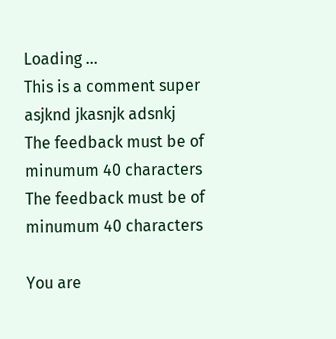Loading ...
This is a comment super asjknd jkasnjk adsnkj
The feedback must be of minumum 40 characters
The feedback must be of minumum 40 characters

You are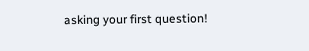asking your first question!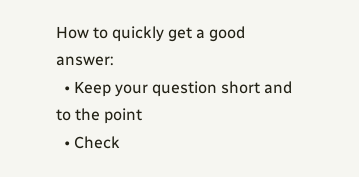How to quickly get a good answer:
  • Keep your question short and to the point
  • Check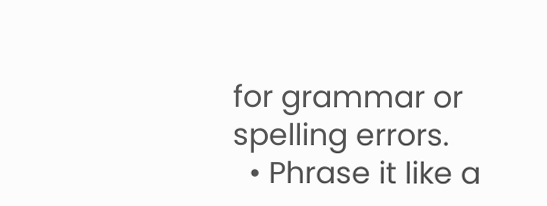for grammar or spelling errors.
  • Phrase it like a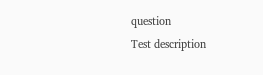question
Test description